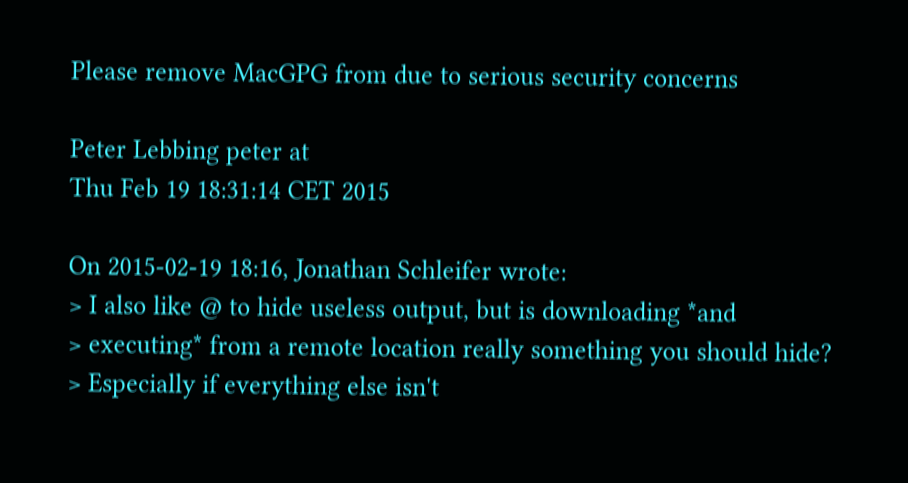Please remove MacGPG from due to serious security concerns

Peter Lebbing peter at
Thu Feb 19 18:31:14 CET 2015

On 2015-02-19 18:16, Jonathan Schleifer wrote:
> I also like @ to hide useless output, but is downloading *and
> executing* from a remote location really something you should hide?
> Especially if everything else isn't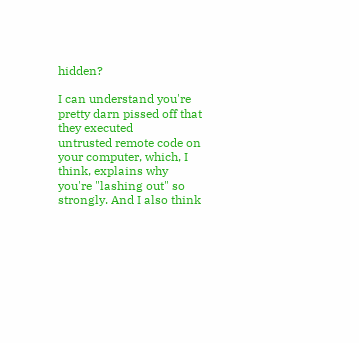hidden?

I can understand you're pretty darn pissed off that they executed
untrusted remote code on your computer, which, I think, explains why
you're "lashing out" so strongly. And I also think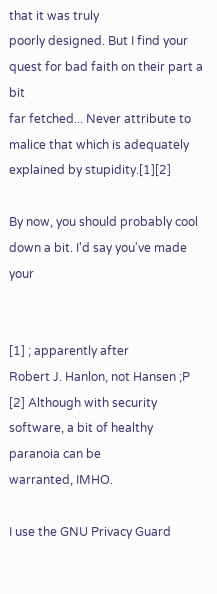that it was truly
poorly designed. But I find your quest for bad faith on their part a bit
far fetched... Never attribute to malice that which is adequately
explained by stupidity.[1][2]

By now, you should probably cool down a bit. I'd say you've made your


[1] ; apparently after
Robert J. Hanlon, not Hansen ;P
[2] Although with security software, a bit of healthy paranoia can be
warranted, IMHO.

I use the GNU Privacy Guard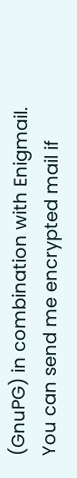(GnuPG) in combination with Enigmail.
You can send me encrypted mail if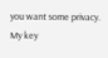you want some privacy.
My key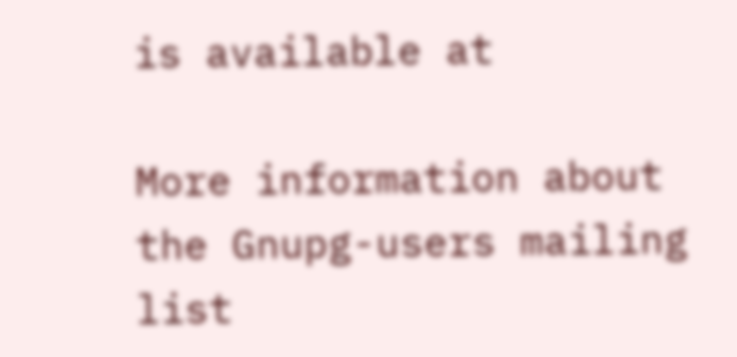is available at

More information about the Gnupg-users mailing list